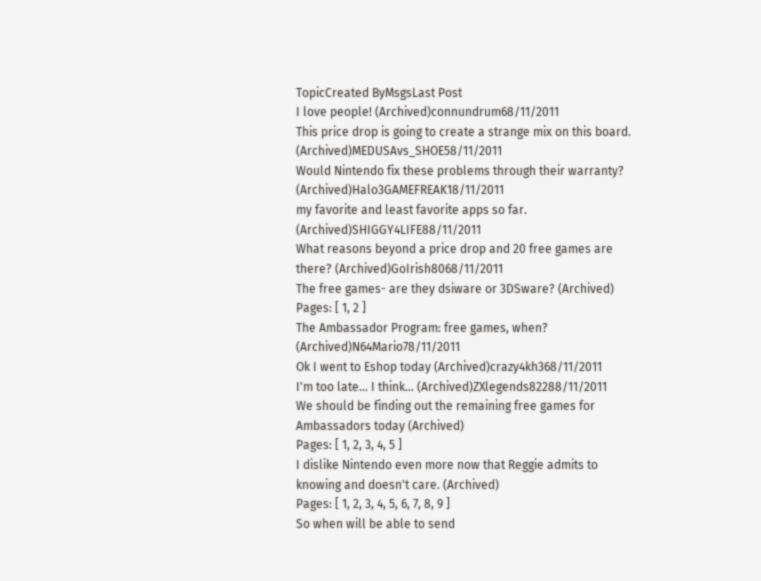TopicCreated ByMsgsLast Post
I love people! (Archived)connundrum68/11/2011
This price drop is going to create a strange mix on this board. (Archived)MEDUSAvs_SHOE58/11/2011
Would Nintendo fix these problems through their warranty? (Archived)Halo3GAMEFREAK18/11/2011
my favorite and least favorite apps so far. (Archived)SHIGGY4LIFE88/11/2011
What reasons beyond a price drop and 20 free games are there? (Archived)GoIrish8068/11/2011
The free games- are they dsiware or 3DSware? (Archived)
Pages: [ 1, 2 ]
The Ambassador Program: free games, when? (Archived)N64Mario78/11/2011
Ok I went to Eshop today (Archived)crazy4kh368/11/2011
I'm too late... I think... (Archived)ZXlegends82288/11/2011
We should be finding out the remaining free games for Ambassadors today (Archived)
Pages: [ 1, 2, 3, 4, 5 ]
I dislike Nintendo even more now that Reggie admits to knowing and doesn't care. (Archived)
Pages: [ 1, 2, 3, 4, 5, 6, 7, 8, 9 ]
So when will be able to send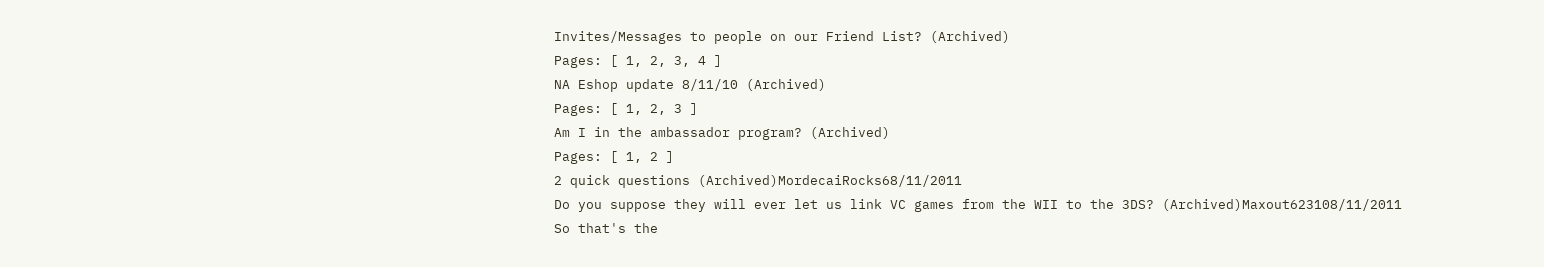Invites/Messages to people on our Friend List? (Archived)
Pages: [ 1, 2, 3, 4 ]
NA Eshop update 8/11/10 (Archived)
Pages: [ 1, 2, 3 ]
Am I in the ambassador program? (Archived)
Pages: [ 1, 2 ]
2 quick questions (Archived)MordecaiRocks68/11/2011
Do you suppose they will ever let us link VC games from the WII to the 3DS? (Archived)Maxout623108/11/2011
So that's the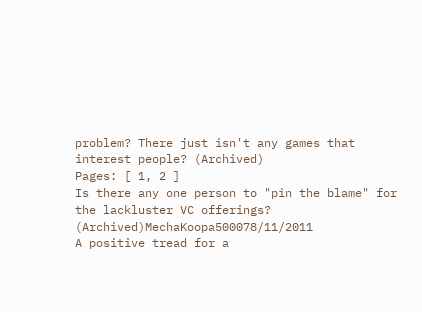problem? There just isn't any games that interest people? (Archived)
Pages: [ 1, 2 ]
Is there any one person to "pin the blame" for the lackluster VC offerings? (Archived)MechaKoopa500078/11/2011
A positive tread for a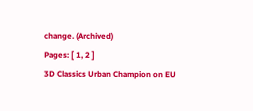change. (Archived)
Pages: [ 1, 2 ]
3D Classics Urban Champion on EU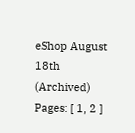eShop August 18th (Archived)
Pages: [ 1, 2 ]